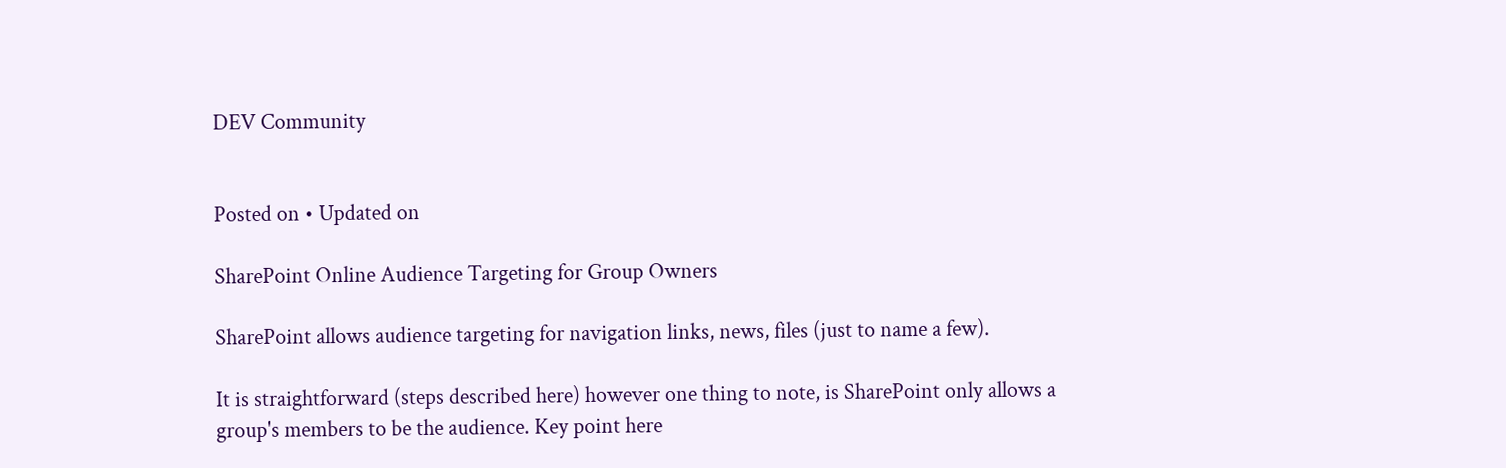DEV Community


Posted on • Updated on

SharePoint Online Audience Targeting for Group Owners

SharePoint allows audience targeting for navigation links, news, files (just to name a few).

It is straightforward (steps described here) however one thing to note, is SharePoint only allows a group's members to be the audience. Key point here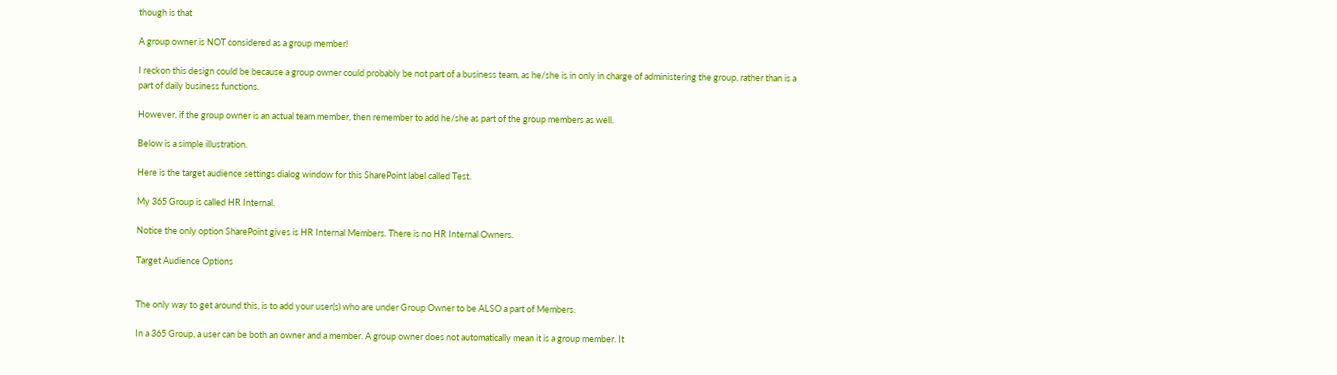though is that

A group owner is NOT considered as a group member!

I reckon this design could be because a group owner could probably be not part of a business team, as he/she is in only in charge of administering the group, rather than is a part of daily business functions.

However, if the group owner is an actual team member, then remember to add he/she as part of the group members as well.

Below is a simple illustration.

Here is the target audience settings dialog window for this SharePoint label called Test.

My 365 Group is called HR Internal.

Notice the only option SharePoint gives is HR Internal Members. There is no HR Internal Owners.

Target Audience Options


The only way to get around this, is to add your user(s) who are under Group Owner to be ALSO a part of Members.

In a 365 Group, a user can be both an owner and a member. A group owner does not automatically mean it is a group member. It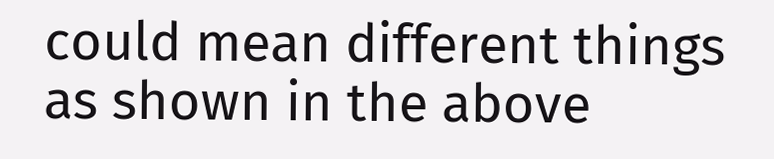could mean different things as shown in the above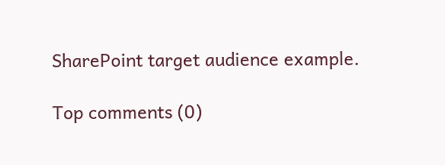SharePoint target audience example.

Top comments (0)